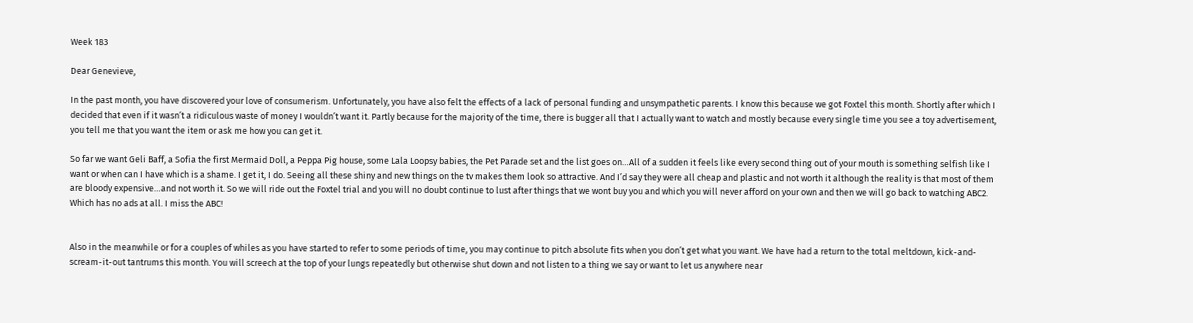Week 183

Dear Genevieve,

In the past month, you have discovered your love of consumerism. Unfortunately, you have also felt the effects of a lack of personal funding and unsympathetic parents. I know this because we got Foxtel this month. Shortly after which I decided that even if it wasn’t a ridiculous waste of money I wouldn’t want it. Partly because for the majority of the time, there is bugger all that I actually want to watch and mostly because every single time you see a toy advertisement, you tell me that you want the item or ask me how you can get it.

So far we want Geli Baff, a Sofia the first Mermaid Doll, a Peppa Pig house, some Lala Loopsy babies, the Pet Parade set and the list goes on…All of a sudden it feels like every second thing out of your mouth is something selfish like I want or when can I have which is a shame. I get it, I do. Seeing all these shiny and new things on the tv makes them look so attractive. And I’d say they were all cheap and plastic and not worth it although the reality is that most of them are bloody expensive…and not worth it. So we will ride out the Foxtel trial and you will no doubt continue to lust after things that we wont buy you and which you will never afford on your own and then we will go back to watching ABC2. Which has no ads at all. I miss the ABC!


Also in the meanwhile or for a couples of whiles as you have started to refer to some periods of time, you may continue to pitch absolute fits when you don’t get what you want. We have had a return to the total meltdown, kick-and-scream-it-out tantrums this month. You will screech at the top of your lungs repeatedly but otherwise shut down and not listen to a thing we say or want to let us anywhere near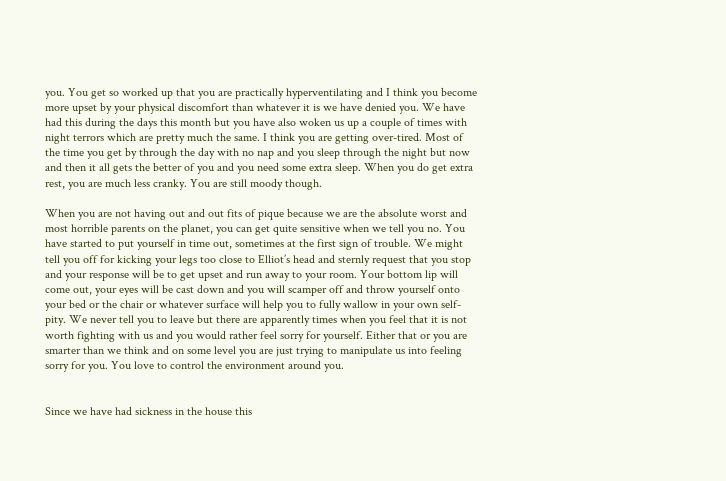you. You get so worked up that you are practically hyperventilating and I think you become more upset by your physical discomfort than whatever it is we have denied you. We have had this during the days this month but you have also woken us up a couple of times with night terrors which are pretty much the same. I think you are getting over-tired. Most of the time you get by through the day with no nap and you sleep through the night but now and then it all gets the better of you and you need some extra sleep. When you do get extra rest, you are much less cranky. You are still moody though.

When you are not having out and out fits of pique because we are the absolute worst and most horrible parents on the planet, you can get quite sensitive when we tell you no. You have started to put yourself in time out, sometimes at the first sign of trouble. We might tell you off for kicking your legs too close to Elliot’s head and sternly request that you stop and your response will be to get upset and run away to your room. Your bottom lip will come out, your eyes will be cast down and you will scamper off and throw yourself onto your bed or the chair or whatever surface will help you to fully wallow in your own self-pity. We never tell you to leave but there are apparently times when you feel that it is not worth fighting with us and you would rather feel sorry for yourself. Either that or you are smarter than we think and on some level you are just trying to manipulate us into feeling sorry for you. You love to control the environment around you.


Since we have had sickness in the house this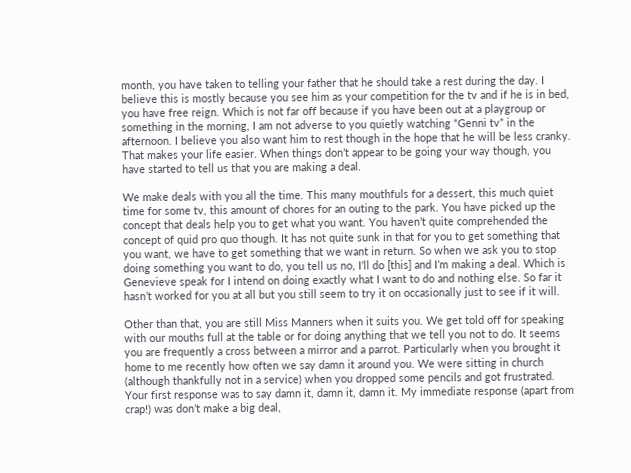month, you have taken to telling your father that he should take a rest during the day. I believe this is mostly because you see him as your competition for the tv and if he is in bed, you have free reign. Which is not far off because if you have been out at a playgroup or something in the morning, I am not adverse to you quietly watching “Genni tv” in the afternoon. I believe you also want him to rest though in the hope that he will be less cranky. That makes your life easier. When things don’t appear to be going your way though, you have started to tell us that you are making a deal.

We make deals with you all the time. This many mouthfuls for a dessert, this much quiet time for some tv, this amount of chores for an outing to the park. You have picked up the concept that deals help you to get what you want. You haven’t quite comprehended the concept of quid pro quo though. It has not quite sunk in that for you to get something that you want, we have to get something that we want in return. So when we ask you to stop doing something you want to do, you tell us no, I’ll do [this] and I’m making a deal. Which is Genevieve speak for I intend on doing exactly what I want to do and nothing else. So far it hasn’t worked for you at all but you still seem to try it on occasionally just to see if it will.

Other than that, you are still Miss Manners when it suits you. We get told off for speaking with our mouths full at the table or for doing anything that we tell you not to do. It seems you are frequently a cross between a mirror and a parrot. Particularly when you brought it home to me recently how often we say damn it around you. We were sitting in church (although thankfully not in a service) when you dropped some pencils and got frustrated. Your first response was to say damn it, damn it, damn it. My immediate response (apart from crap!) was don’t make a big deal,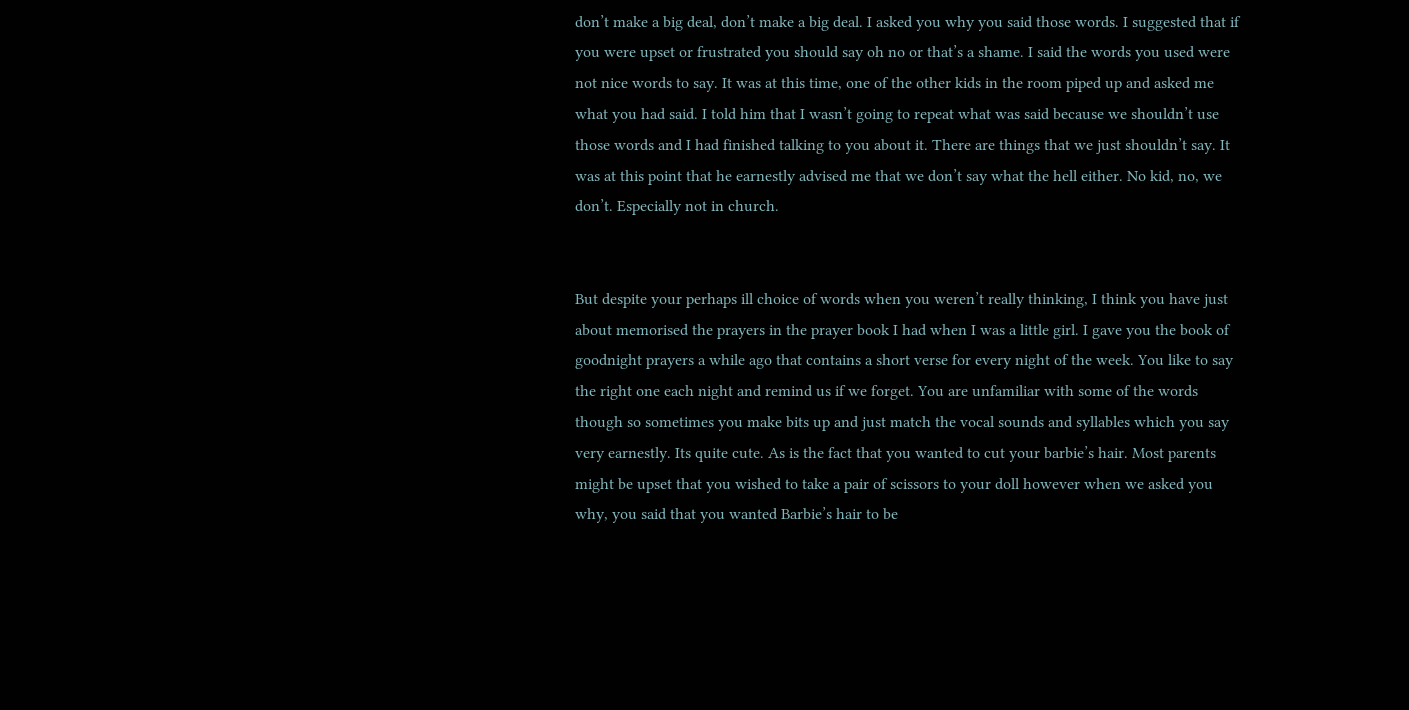don’t make a big deal, don’t make a big deal. I asked you why you said those words. I suggested that if you were upset or frustrated you should say oh no or that’s a shame. I said the words you used were not nice words to say. It was at this time, one of the other kids in the room piped up and asked me what you had said. I told him that I wasn’t going to repeat what was said because we shouldn’t use those words and I had finished talking to you about it. There are things that we just shouldn’t say. It was at this point that he earnestly advised me that we don’t say what the hell either. No kid, no, we don’t. Especially not in church.


But despite your perhaps ill choice of words when you weren’t really thinking, I think you have just about memorised the prayers in the prayer book I had when I was a little girl. I gave you the book of goodnight prayers a while ago that contains a short verse for every night of the week. You like to say the right one each night and remind us if we forget. You are unfamiliar with some of the words though so sometimes you make bits up and just match the vocal sounds and syllables which you say very earnestly. Its quite cute. As is the fact that you wanted to cut your barbie’s hair. Most parents might be upset that you wished to take a pair of scissors to your doll however when we asked you why, you said that you wanted Barbie’s hair to be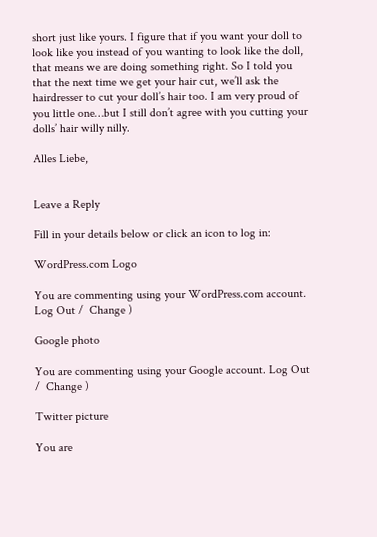short just like yours. I figure that if you want your doll to look like you instead of you wanting to look like the doll, that means we are doing something right. So I told you that the next time we get your hair cut, we’ll ask the hairdresser to cut your doll’s hair too. I am very proud of you little one…but I still don’t agree with you cutting your dolls’ hair willy nilly.

Alles Liebe,


Leave a Reply

Fill in your details below or click an icon to log in:

WordPress.com Logo

You are commenting using your WordPress.com account. Log Out /  Change )

Google photo

You are commenting using your Google account. Log Out /  Change )

Twitter picture

You are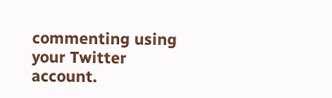commenting using your Twitter account.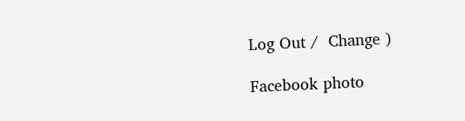Log Out /  Change )

Facebook photo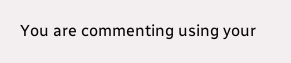You are commenting using your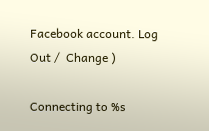Facebook account. Log Out /  Change )

Connecting to %s